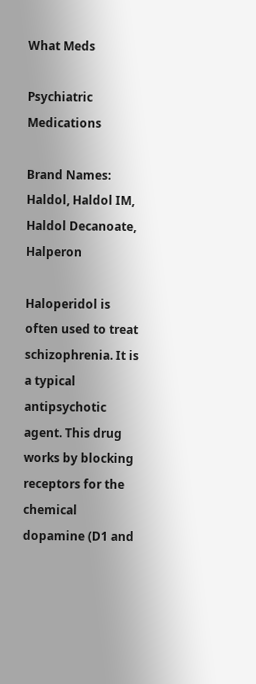What Meds

Psychiatric Medications

Brand Names: Haldol, Haldol IM, Haldol Decanoate, Halperon

Haloperidol is often used to treat schizophrenia. It is a typical antipsychotic agent. This drug works by blocking receptors for the chemical dopamine (D1 and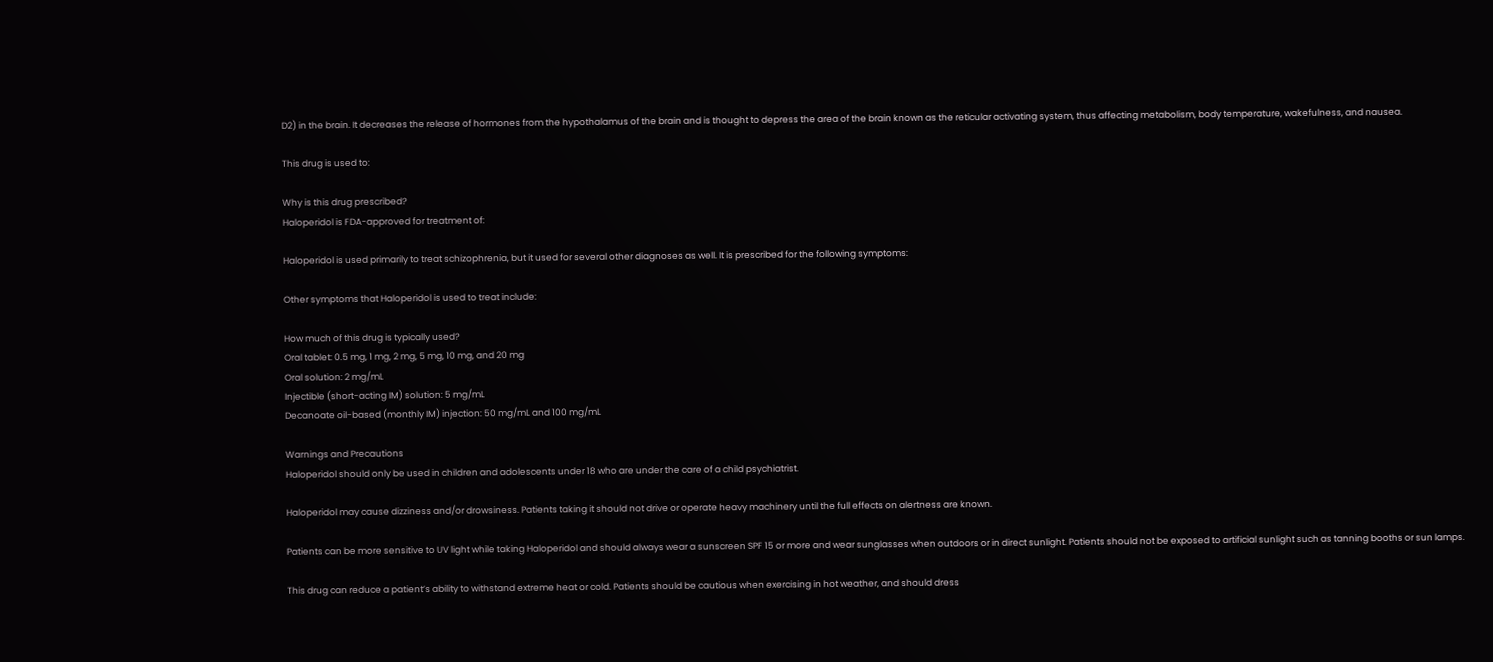D2) in the brain. It decreases the release of hormones from the hypothalamus of the brain and is thought to depress the area of the brain known as the reticular activating system, thus affecting metabolism, body temperature, wakefulness, and nausea.

This drug is used to:

Why is this drug prescribed?
Haloperidol is FDA-approved for treatment of:

Haloperidol is used primarily to treat schizophrenia, but it used for several other diagnoses as well. It is prescribed for the following symptoms:

Other symptoms that Haloperidol is used to treat include:

How much of this drug is typically used?
Oral tablet: 0.5 mg, 1 mg, 2 mg, 5 mg, 10 mg, and 20 mg
Oral solution: 2 mg/mL
Injectible (short-acting IM) solution: 5 mg/mL
Decanoate oil-based (monthly IM) injection: 50 mg/mL and 100 mg/mL

Warnings and Precautions
Haloperidol should only be used in children and adolescents under 18 who are under the care of a child psychiatrist.

Haloperidol may cause dizziness and/or drowsiness. Patients taking it should not drive or operate heavy machinery until the full effects on alertness are known.

Patients can be more sensitive to UV light while taking Haloperidol and should always wear a sunscreen SPF 15 or more and wear sunglasses when outdoors or in direct sunlight. Patients should not be exposed to artificial sunlight such as tanning booths or sun lamps.

This drug can reduce a patient’s ability to withstand extreme heat or cold. Patients should be cautious when exercising in hot weather, and should dress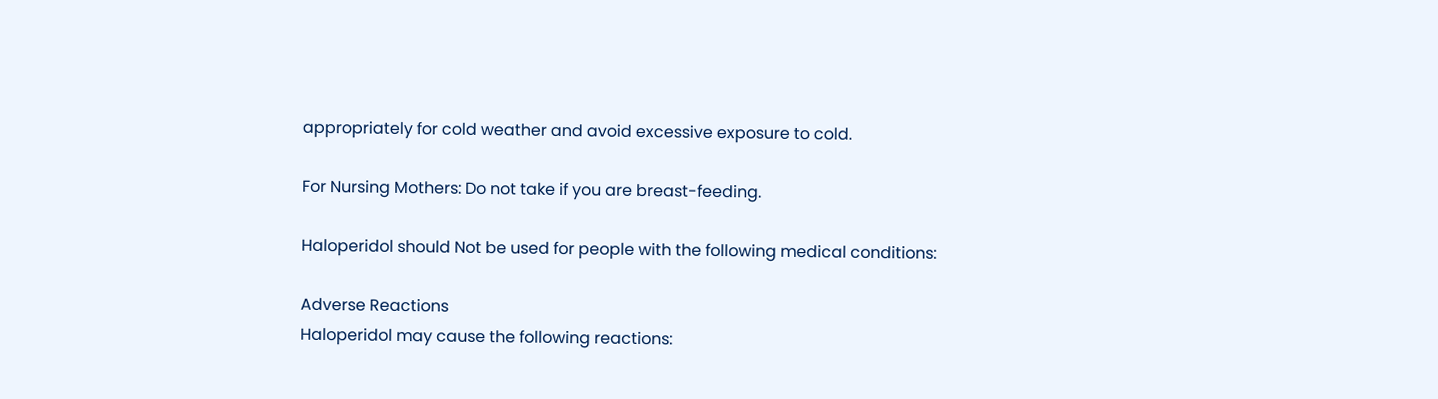appropriately for cold weather and avoid excessive exposure to cold.

For Nursing Mothers: Do not take if you are breast-feeding.

Haloperidol should Not be used for people with the following medical conditions:

Adverse Reactions
Haloperidol may cause the following reactions: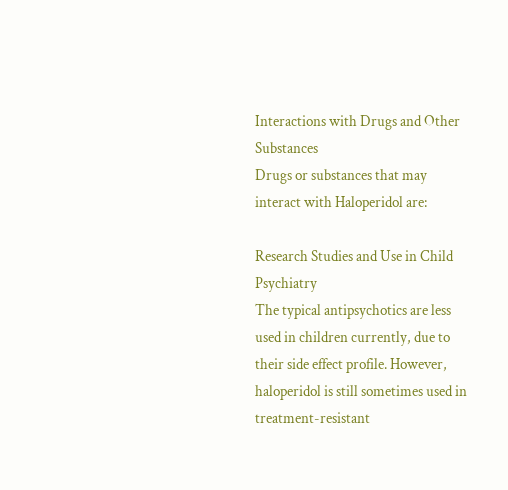Interactions with Drugs and Other Substances
Drugs or substances that may interact with Haloperidol are:

Research Studies and Use in Child Psychiatry
The typical antipsychotics are less used in children currently, due to their side effect profile. However, haloperidol is still sometimes used in treatment-resistant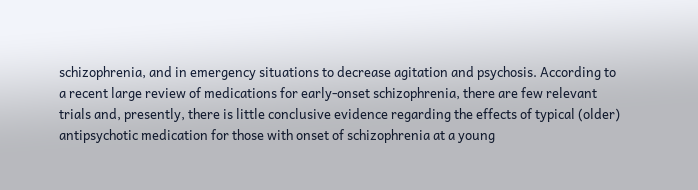schizophrenia, and in emergency situations to decrease agitation and psychosis. According to a recent large review of medications for early-onset schizophrenia, there are few relevant trials and, presently, there is little conclusive evidence regarding the effects of typical (older) antipsychotic medication for those with onset of schizophrenia at a young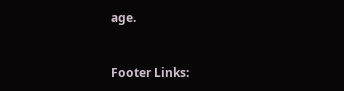age.


Footer Links: